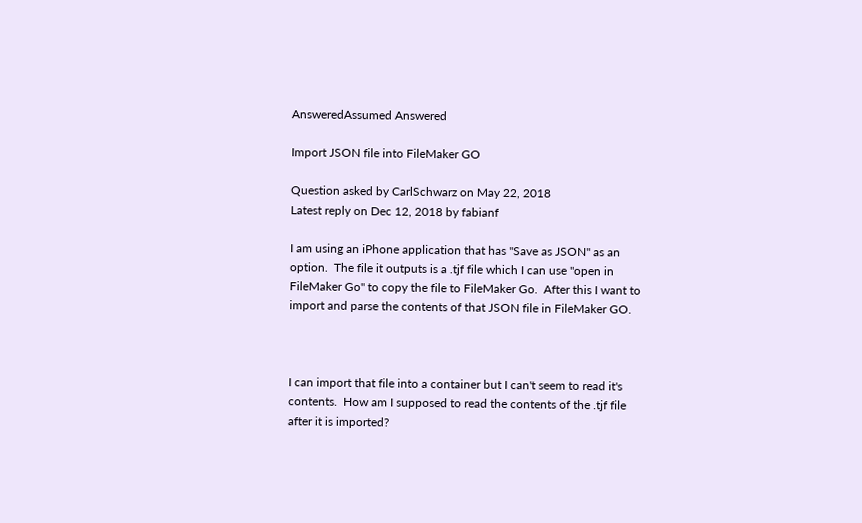AnsweredAssumed Answered

Import JSON file into FileMaker GO

Question asked by CarlSchwarz on May 22, 2018
Latest reply on Dec 12, 2018 by fabianf

I am using an iPhone application that has "Save as JSON" as an option.  The file it outputs is a .tjf file which I can use "open in FileMaker Go" to copy the file to FileMaker Go.  After this I want to import and parse the contents of that JSON file in FileMaker GO.



I can import that file into a container but I can't seem to read it's contents.  How am I supposed to read the contents of the .tjf file after it is imported?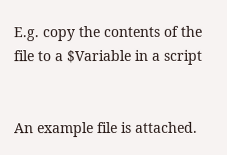E.g. copy the contents of the file to a $Variable in a script


An example file is attached.